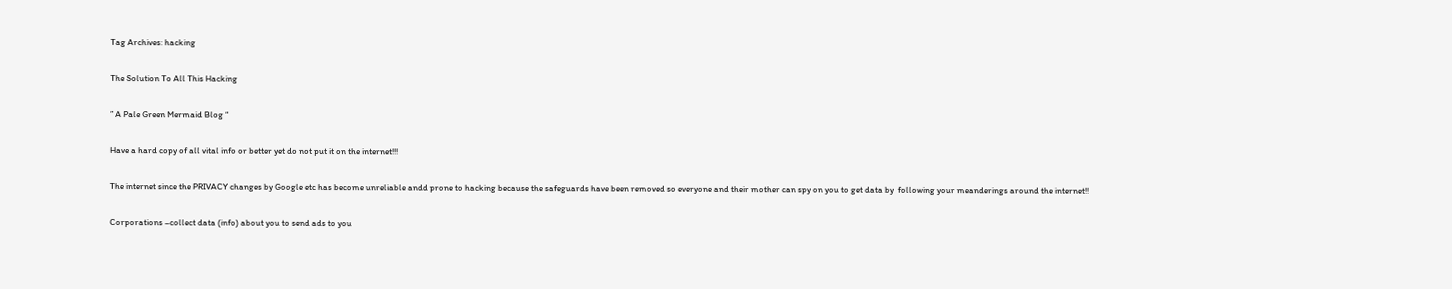Tag Archives: hacking

The Solution To All This Hacking

” A Pale Green Mermaid Blog “

Have a hard copy of all vital info or better yet do not put it on the internet!!!

The internet since the PRIVACY changes by Google etc has become unreliable andd prone to hacking because the safeguards have been removed so everyone and their mother can spy on you to get data by  following your meanderings around the internet!!

Corporations –collect data (info) about you to send ads to you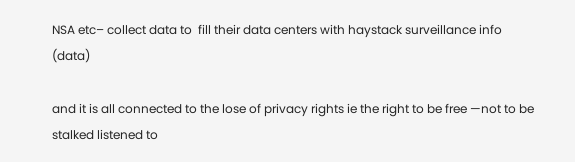NSA etc– collect data to  fill their data centers with haystack surveillance info (data)

and it is all connected to the lose of privacy rights ie the right to be free —not to be stalked listened to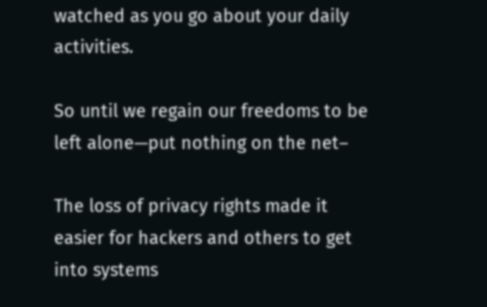watched as you go about your daily activities.

So until we regain our freedoms to be left alone—put nothing on the net–

The loss of privacy rights made it easier for hackers and others to get into systems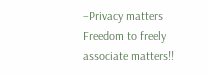–Privacy matters Freedom to freely associate matters!!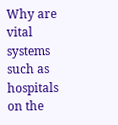Why are vital systems such as hospitals on the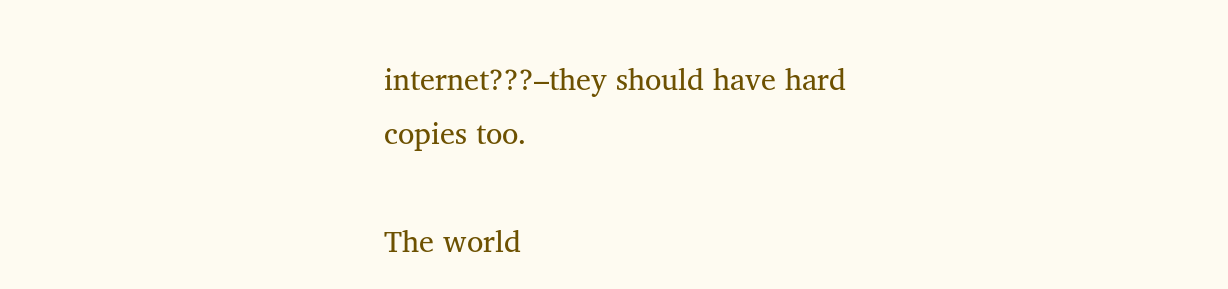internet???–they should have hard copies too.

The world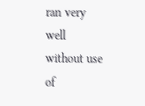ran very well without use of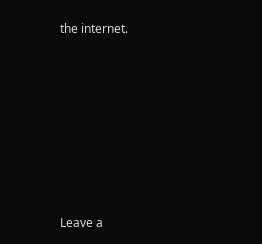the internet.








Leave a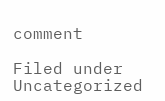comment

Filed under Uncategorized